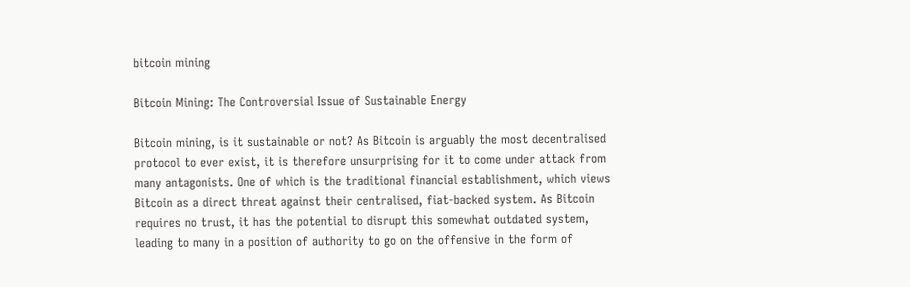bitcoin mining

Bitcoin Mining: The Controversial Issue of Sustainable Energy

Bitcoin mining, is it sustainable or not? As Bitcoin is arguably the most decentralised protocol to ever exist, it is therefore unsurprising for it to come under attack from many antagonists. One of which is the traditional financial establishment, which views Bitcoin as a direct threat against their centralised, fiat-backed system. As Bitcoin requires no trust, it has the potential to disrupt this somewhat outdated system, leading to many in a position of authority to go on the offensive in the form of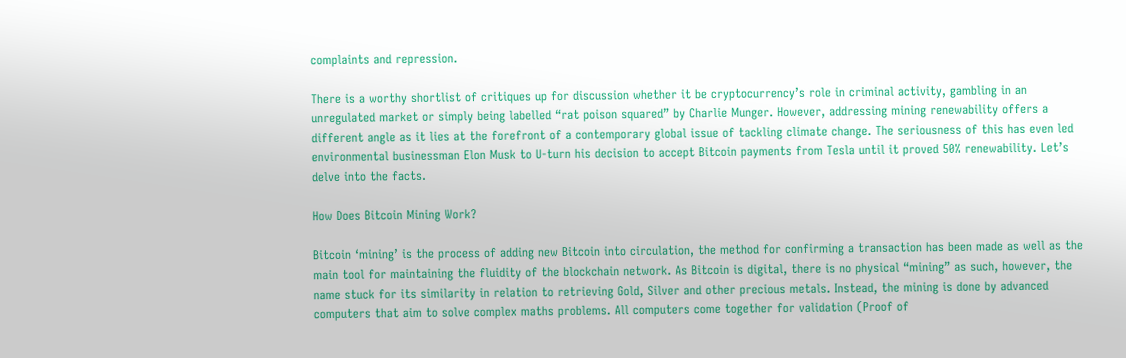complaints and repression.

There is a worthy shortlist of critiques up for discussion whether it be cryptocurrency’s role in criminal activity, gambling in an unregulated market or simply being labelled “rat poison squared” by Charlie Munger. However, addressing mining renewability offers a different angle as it lies at the forefront of a contemporary global issue of tackling climate change. The seriousness of this has even led environmental businessman Elon Musk to U-turn his decision to accept Bitcoin payments from Tesla until it proved 50% renewability. Let’s delve into the facts.

How Does Bitcoin Mining Work?

Bitcoin ‘mining’ is the process of adding new Bitcoin into circulation, the method for confirming a transaction has been made as well as the main tool for maintaining the fluidity of the blockchain network. As Bitcoin is digital, there is no physical “mining” as such, however, the name stuck for its similarity in relation to retrieving Gold, Silver and other precious metals. Instead, the mining is done by advanced computers that aim to solve complex maths problems. All computers come together for validation (Proof of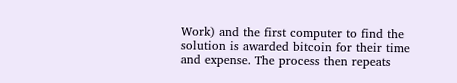Work) and the first computer to find the solution is awarded bitcoin for their time and expense. The process then repeats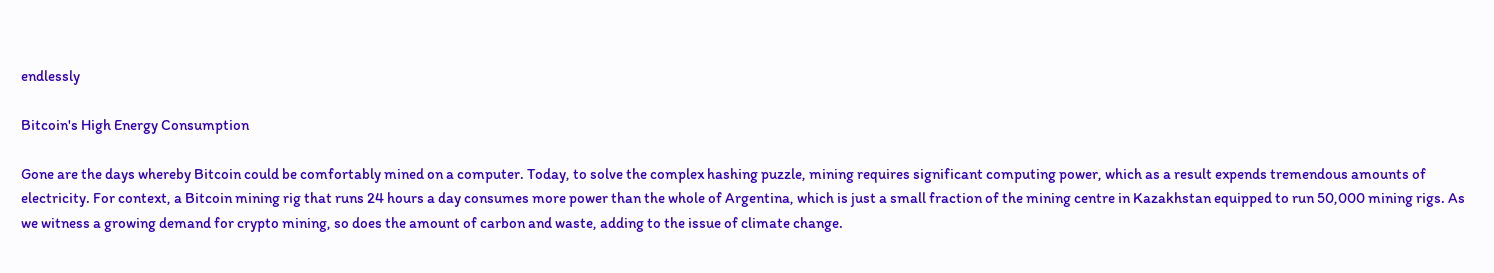endlessly

Bitcoin's High Energy Consumption

Gone are the days whereby Bitcoin could be comfortably mined on a computer. Today, to solve the complex hashing puzzle, mining requires significant computing power, which as a result expends tremendous amounts of electricity. For context, a Bitcoin mining rig that runs 24 hours a day consumes more power than the whole of Argentina, which is just a small fraction of the mining centre in Kazakhstan equipped to run 50,000 mining rigs. As we witness a growing demand for crypto mining, so does the amount of carbon and waste, adding to the issue of climate change.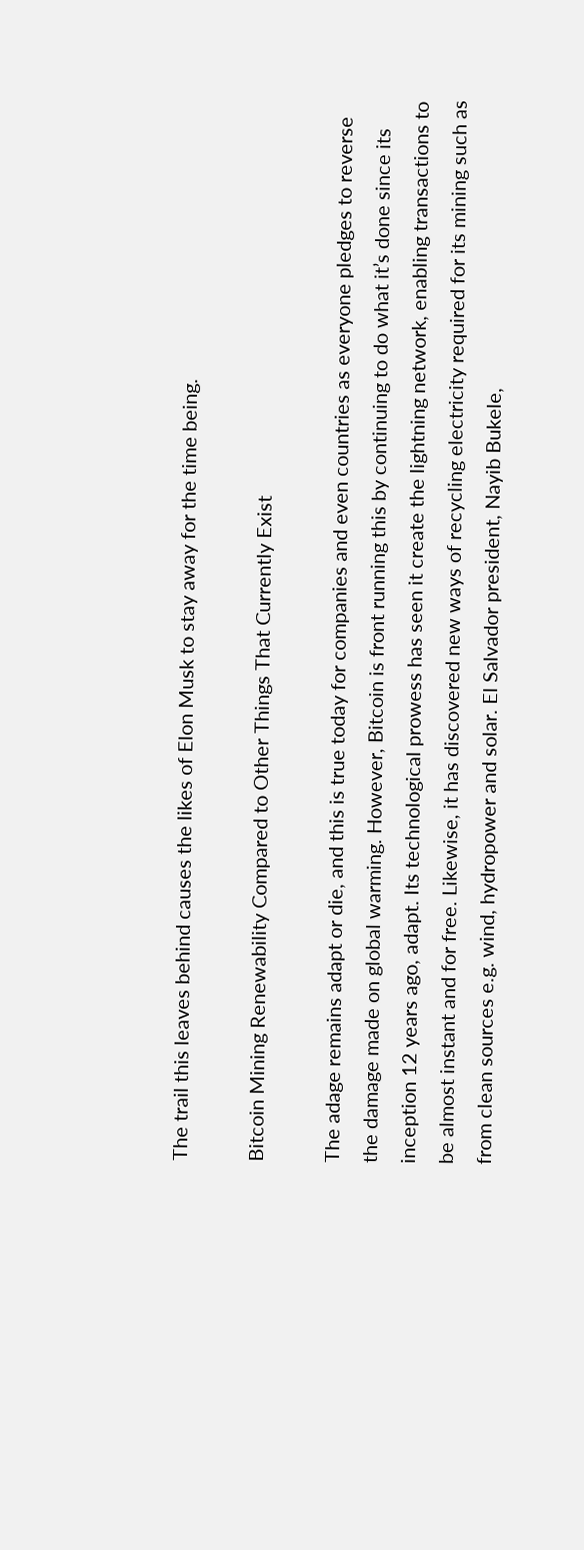The trail this leaves behind causes the likes of Elon Musk to stay away for the time being.

Bitcoin Mining Renewability Compared to Other Things That Currently Exist

The adage remains adapt or die, and this is true today for companies and even countries as everyone pledges to reverse the damage made on global warming. However, Bitcoin is front running this by continuing to do what it’s done since its inception 12 years ago, adapt. Its technological prowess has seen it create the lightning network, enabling transactions to be almost instant and for free. Likewise, it has discovered new ways of recycling electricity required for its mining such as from clean sources e.g. wind, hydropower and solar. El Salvador president, Nayib Bukele,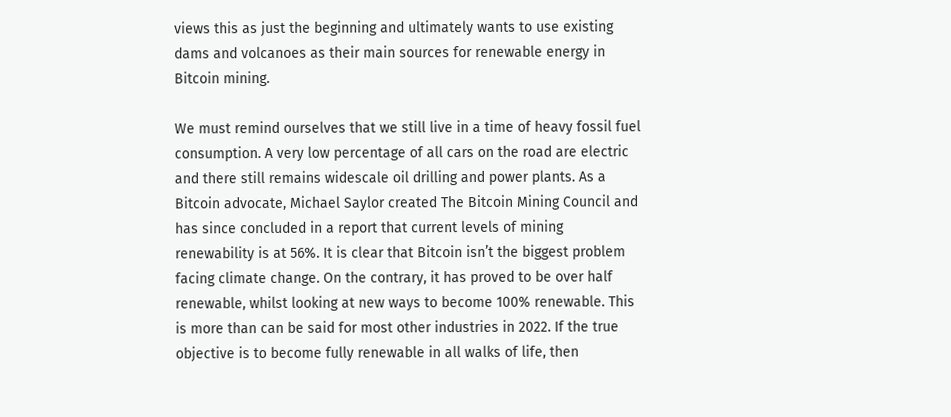views this as just the beginning and ultimately wants to use existing dams and volcanoes as their main sources for renewable energy in Bitcoin mining.

We must remind ourselves that we still live in a time of heavy fossil fuel consumption. A very low percentage of all cars on the road are electric and there still remains widescale oil drilling and power plants. As a Bitcoin advocate, Michael Saylor created The Bitcoin Mining Council and has since concluded in a report that current levels of mining renewability is at 56%. It is clear that Bitcoin isn’t the biggest problem facing climate change. On the contrary, it has proved to be over half renewable, whilst looking at new ways to become 100% renewable. This is more than can be said for most other industries in 2022. If the true objective is to become fully renewable in all walks of life, then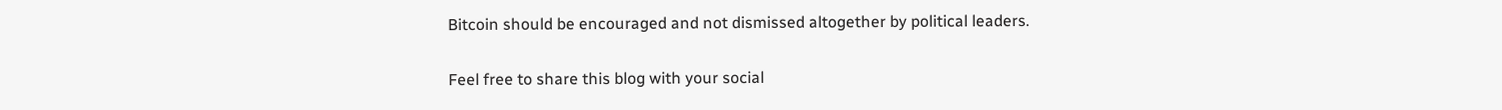Bitcoin should be encouraged and not dismissed altogether by political leaders.

Feel free to share this blog with your social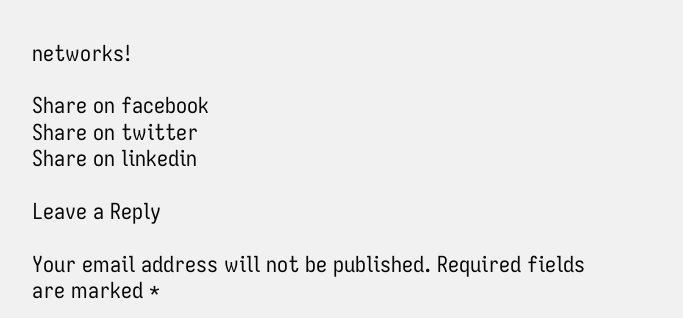networks!

Share on facebook
Share on twitter
Share on linkedin

Leave a Reply

Your email address will not be published. Required fields are marked *